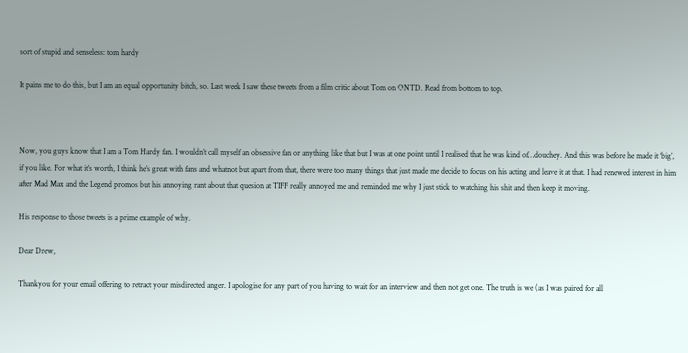sort of stupid and senseless: tom hardy

It pains me to do this, but I am an equal opportunity bitch, so. Last week I saw these tweets from a film critic about Tom on ONTD. Read from bottom to top.



Now, you guys know that I am a Tom Hardy fan. I wouldn’t call myself an obsessive fan or anything like that but I was at one point until I realised that he was kind of…douchey. And this was before he made it ‘big’, if you like. For what it’s worth, I think he’s great with fans and whatnot but apart from that, there were too many things that just made me decide to focus on his acting and leave it at that. I had renewed interest in him after Mad Max and the Legend promos but his annoying rant about that quesion at TIFF really annoyed me and reminded me why I just stick to watching his shit and then keep it moving.

His response to those tweets is a prime example of why.

Dear Drew,

Thankyou for your email offering to retract your misdirected anger. I apologise for any part of you having to wait for an interview and then not get one. The truth is we (as I was paired for all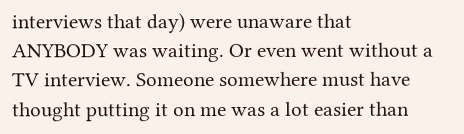interviews that day) were unaware that ANYBODY was waiting. Or even went without a TV interview. Someone somewhere must have thought putting it on me was a lot easier than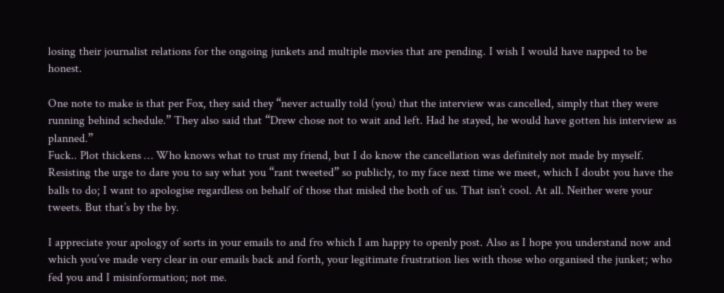losing their journalist relations for the ongoing junkets and multiple movies that are pending. I wish I would have napped to be honest.

One note to make is that per Fox, they said they “never actually told (you) that the interview was cancelled, simply that they were running behind schedule.” They also said that “Drew chose not to wait and left. Had he stayed, he would have gotten his interview as planned.”
Fuck.. Plot thickens … Who knows what to trust my friend, but I do know the cancellation was definitely not made by myself.
Resisting the urge to dare you to say what you “rant tweeted” so publicly, to my face next time we meet, which I doubt you have the balls to do; I want to apologise regardless on behalf of those that misled the both of us. That isn’t cool. At all. Neither were your tweets. But that’s by the by.

I appreciate your apology of sorts in your emails to and fro which I am happy to openly post. Also as I hope you understand now and which you’ve made very clear in our emails back and forth, your legitimate frustration lies with those who organised the junket; who fed you and I misinformation; not me.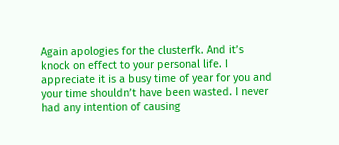Again apologies for the clusterfk. And it’s knock on effect to your personal life. I appreciate it is a busy time of year for you and your time shouldn’t have been wasted. I never had any intention of causing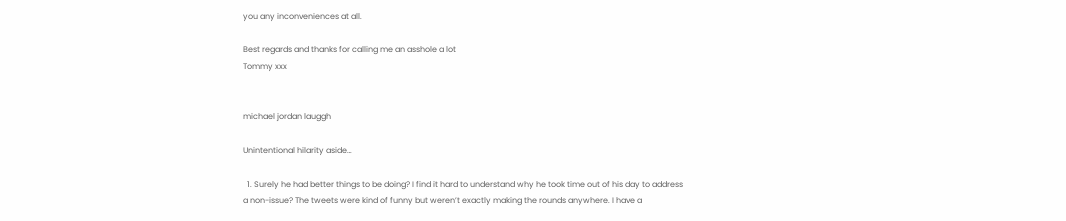you any inconveniences at all.

Best regards and thanks for calling me an asshole a lot
Tommy xxx


michael jordan lauggh

Unintentional hilarity aside…

  1. Surely he had better things to be doing? I find it hard to understand why he took time out of his day to address a non-issue? The tweets were kind of funny but weren’t exactly making the rounds anywhere. I have a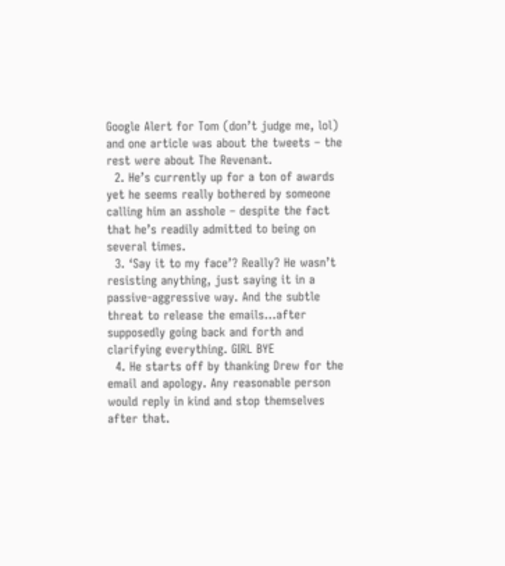Google Alert for Tom (don’t judge me, lol) and one article was about the tweets – the rest were about The Revenant.
  2. He’s currently up for a ton of awards yet he seems really bothered by someone calling him an asshole – despite the fact that he’s readily admitted to being on several times.
  3. ‘Say it to my face’? Really? He wasn’t resisting anything, just saying it in a passive-aggressive way. And the subtle threat to release the emails…after supposedly going back and forth and clarifying everything. GIRL BYE
  4. He starts off by thanking Drew for the email and apology. Any reasonable person would reply in kind and stop themselves after that.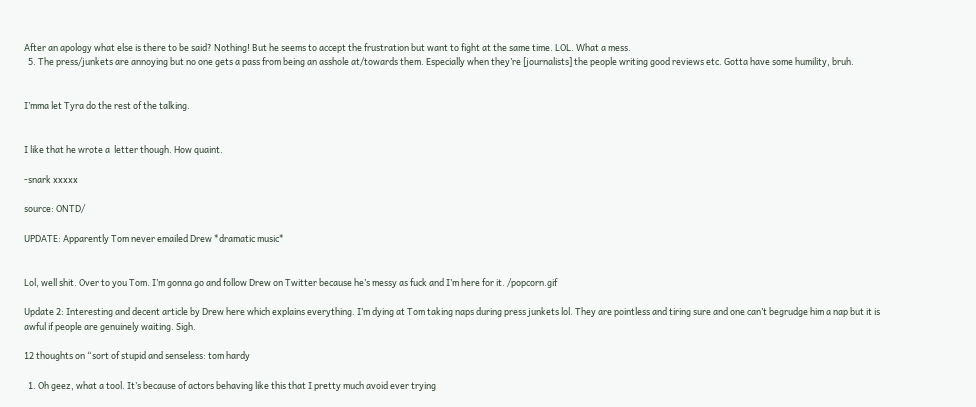After an apology what else is there to be said? Nothing! But he seems to accept the frustration but want to fight at the same time. LOL. What a mess.
  5. The press/junkets are annoying but no one gets a pass from being an asshole at/towards them. Especially when they’re [journalists] the people writing good reviews etc. Gotta have some humility, bruh.


I’mma let Tyra do the rest of the talking.


I like that he wrote a  letter though. How quaint.

-snark xxxxx

source: ONTD/

UPDATE: Apparently Tom never emailed Drew *dramatic music*


Lol, well shit. Over to you Tom. I’m gonna go and follow Drew on Twitter because he’s messy as fuck and I’m here for it. /popcorn.gif

Update 2: Interesting and decent article by Drew here which explains everything. I’m dying at Tom taking naps during press junkets lol. They are pointless and tiring sure and one can’t begrudge him a nap but it is awful if people are genuinely waiting. Sigh.

12 thoughts on “sort of stupid and senseless: tom hardy

  1. Oh geez, what a tool. It’s because of actors behaving like this that I pretty much avoid ever trying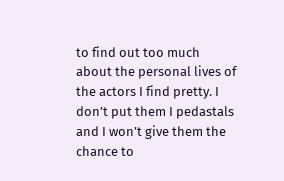to find out too much about the personal lives of the actors I find pretty. I don’t put them I pedastals and I won’t give them the chance to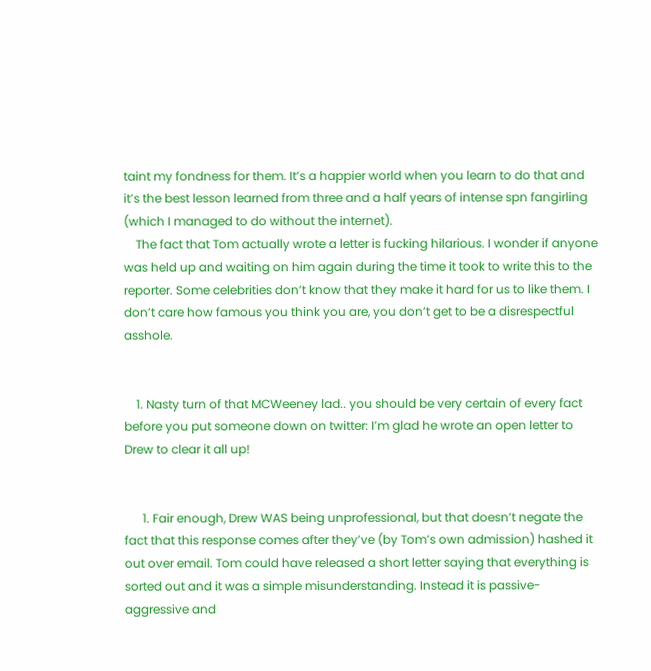taint my fondness for them. It’s a happier world when you learn to do that and it’s the best lesson learned from three and a half years of intense spn fangirling (which I managed to do without the internet).
    The fact that Tom actually wrote a letter is fucking hilarious. I wonder if anyone was held up and waiting on him again during the time it took to write this to the reporter. Some celebrities don’t know that they make it hard for us to like them. I don’t care how famous you think you are, you don’t get to be a disrespectful asshole.


    1. Nasty turn of that MCWeeney lad.. you should be very certain of every fact before you put someone down on twitter: I’m glad he wrote an open letter to Drew to clear it all up!


      1. Fair enough, Drew WAS being unprofessional, but that doesn’t negate the fact that this response comes after they’ve (by Tom’s own admission) hashed it out over email. Tom could have released a short letter saying that everything is sorted out and it was a simple misunderstanding. Instead it is passive-aggressive and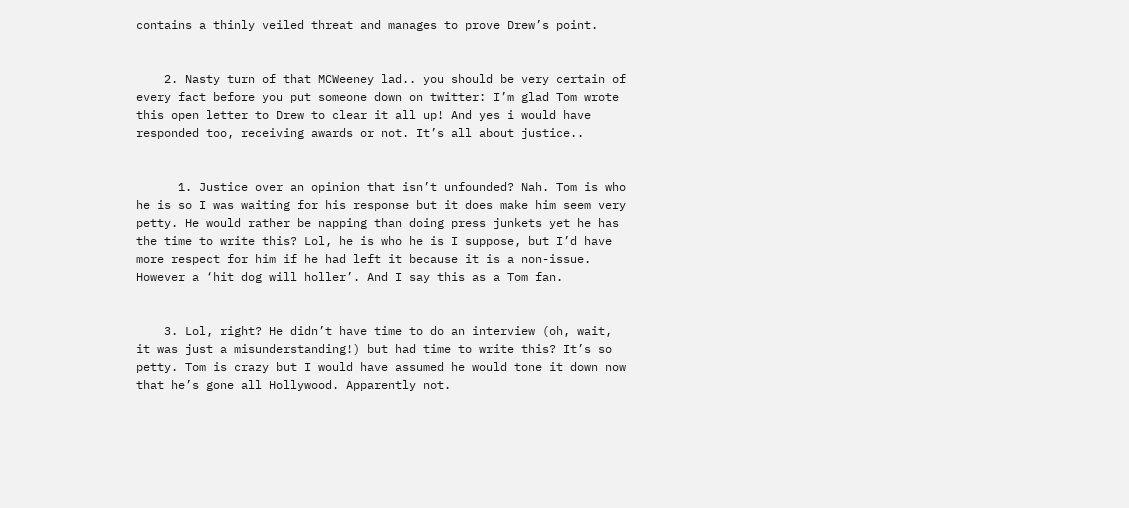contains a thinly veiled threat and manages to prove Drew’s point.


    2. Nasty turn of that MCWeeney lad.. you should be very certain of every fact before you put someone down on twitter: I’m glad Tom wrote this open letter to Drew to clear it all up! And yes i would have responded too, receiving awards or not. It’s all about justice..


      1. Justice over an opinion that isn’t unfounded? Nah. Tom is who he is so I was waiting for his response but it does make him seem very petty. He would rather be napping than doing press junkets yet he has the time to write this? Lol, he is who he is I suppose, but I’d have more respect for him if he had left it because it is a non-issue. However a ‘hit dog will holler’. And I say this as a Tom fan.


    3. Lol, right? He didn’t have time to do an interview (oh, wait, it was just a misunderstanding!) but had time to write this? It’s so petty. Tom is crazy but I would have assumed he would tone it down now that he’s gone all Hollywood. Apparently not.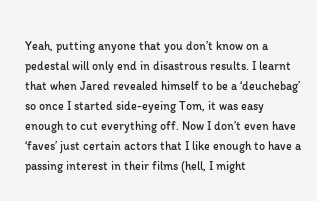Yeah, putting anyone that you don’t know on a pedestal will only end in disastrous results. I learnt that when Jared revealed himself to be a ‘deuchebag’ so once I started side-eyeing Tom, it was easy enough to cut everything off. Now I don’t even have ‘faves’ just certain actors that I like enough to have a passing interest in their films (hell, I might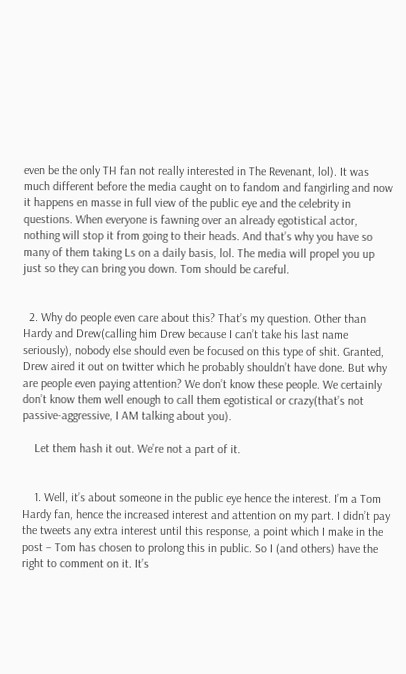even be the only TH fan not really interested in The Revenant, lol). It was much different before the media caught on to fandom and fangirling and now it happens en masse in full view of the public eye and the celebrity in questions. When everyone is fawning over an already egotistical actor, nothing will stop it from going to their heads. And that’s why you have so many of them taking Ls on a daily basis, lol. The media will propel you up just so they can bring you down. Tom should be careful.


  2. Why do people even care about this? That’s my question. Other than Hardy and Drew(calling him Drew because I can’t take his last name seriously), nobody else should even be focused on this type of shit. Granted, Drew aired it out on twitter which he probably shouldn’t have done. But why are people even paying attention? We don’t know these people. We certainly don’t know them well enough to call them egotistical or crazy(that’s not passive-aggressive, I AM talking about you).

    Let them hash it out. We’re not a part of it.


    1. Well, it’s about someone in the public eye hence the interest. I’m a Tom Hardy fan, hence the increased interest and attention on my part. I didn’t pay the tweets any extra interest until this response, a point which I make in the post – Tom has chosen to prolong this in public. So I (and others) have the right to comment on it. It’s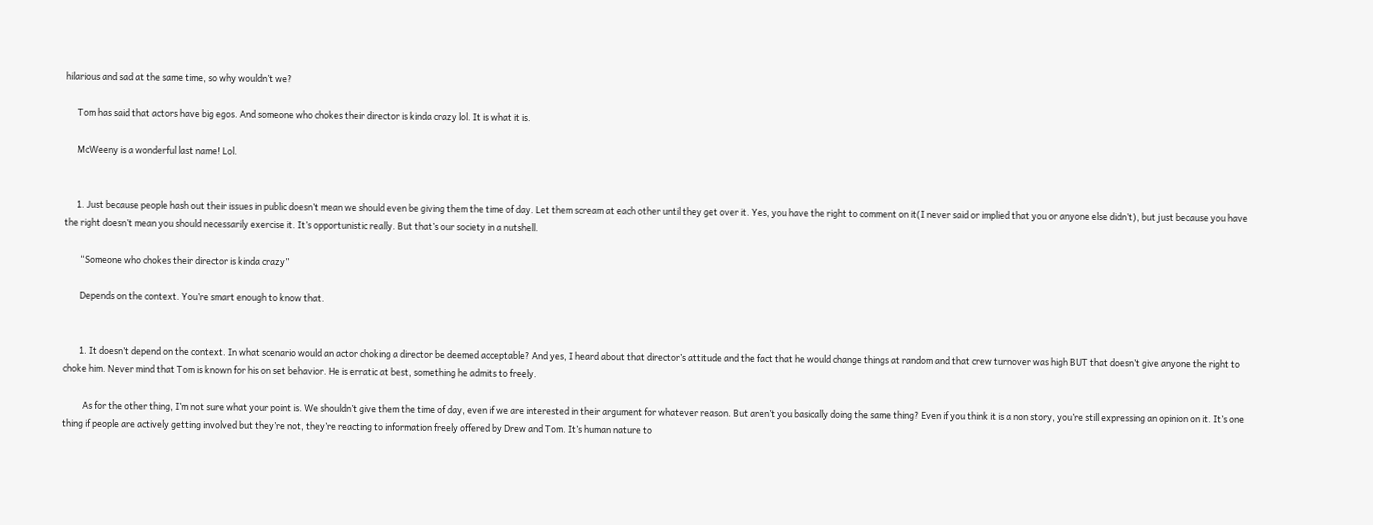hilarious and sad at the same time, so why wouldn’t we?

      Tom has said that actors have big egos. And someone who chokes their director is kinda crazy lol. It is what it is.

      McWeeny is a wonderful last name! Lol.


      1. Just because people hash out their issues in public doesn’t mean we should even be giving them the time of day. Let them scream at each other until they get over it. Yes, you have the right to comment on it(I never said or implied that you or anyone else didn’t), but just because you have the right doesn’t mean you should necessarily exercise it. It’s opportunistic really. But that’s our society in a nutshell.

        “Someone who chokes their director is kinda crazy”

        Depends on the context. You’re smart enough to know that.


        1. It doesn’t depend on the context. In what scenario would an actor choking a director be deemed acceptable? And yes, I heard about that director’s attitude and the fact that he would change things at random and that crew turnover was high BUT that doesn’t give anyone the right to choke him. Never mind that Tom is known for his on set behavior. He is erratic at best, something he admits to freely.

          As for the other thing, I’m not sure what your point is. We shouldn’t give them the time of day, even if we are interested in their argument for whatever reason. But aren’t you basically doing the same thing? Even if you think it is a non story, you’re still expressing an opinion on it. It’s one thing if people are actively getting involved but they’re not, they’re reacting to information freely offered by Drew and Tom. It’s human nature to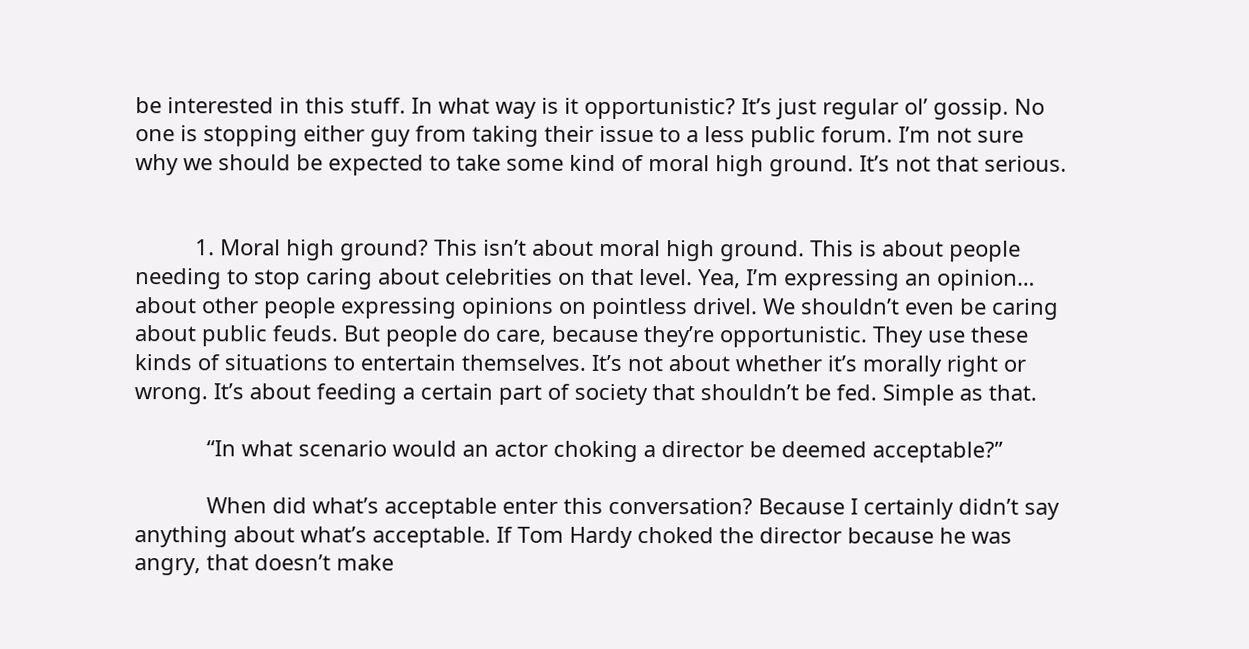be interested in this stuff. In what way is it opportunistic? It’s just regular ol’ gossip. No one is stopping either guy from taking their issue to a less public forum. I’m not sure why we should be expected to take some kind of moral high ground. It’s not that serious.


          1. Moral high ground? This isn’t about moral high ground. This is about people needing to stop caring about celebrities on that level. Yea, I’m expressing an opinion… about other people expressing opinions on pointless drivel. We shouldn’t even be caring about public feuds. But people do care, because they’re opportunistic. They use these kinds of situations to entertain themselves. It’s not about whether it’s morally right or wrong. It’s about feeding a certain part of society that shouldn’t be fed. Simple as that.

            “In what scenario would an actor choking a director be deemed acceptable?”

            When did what’s acceptable enter this conversation? Because I certainly didn’t say anything about what’s acceptable. If Tom Hardy choked the director because he was angry, that doesn’t make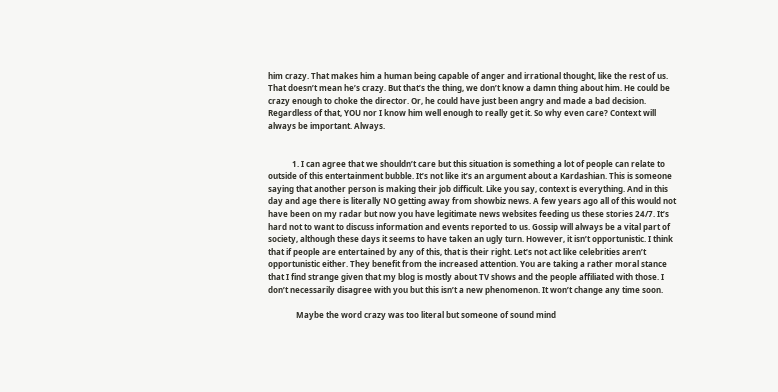him crazy. That makes him a human being capable of anger and irrational thought, like the rest of us. That doesn’t mean he’s crazy. But that’s the thing, we don’t know a damn thing about him. He could be crazy enough to choke the director. Or, he could have just been angry and made a bad decision. Regardless of that, YOU nor I know him well enough to really get it. So why even care? Context will always be important. Always.


            1. I can agree that we shouldn’t care but this situation is something a lot of people can relate to outside of this entertainment bubble. It’s not like it’s an argument about a Kardashian. This is someone saying that another person is making their job difficult. Like you say, context is everything. And in this day and age there is literally NO getting away from showbiz news. A few years ago all of this would not have been on my radar but now you have legitimate news websites feeding us these stories 24/7. It’s hard not to want to discuss information and events reported to us. Gossip will always be a vital part of society, although these days it seems to have taken an ugly turn. However, it isn’t opportunistic. I think that if people are entertained by any of this, that is their right. Let’s not act like celebrities aren’t opportunistic either. They benefit from the increased attention. You are taking a rather moral stance that I find strange given that my blog is mostly about TV shows and the people affiliated with those. I don’t necessarily disagree with you but this isn’t a new phenomenon. It won’t change any time soon.

              Maybe the word crazy was too literal but someone of sound mind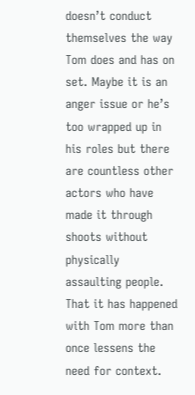doesn’t conduct themselves the way Tom does and has on set. Maybe it is an anger issue or he’s too wrapped up in his roles but there are countless other actors who have made it through shoots without physically assaulting people. That it has happened with Tom more than once lessens the need for context.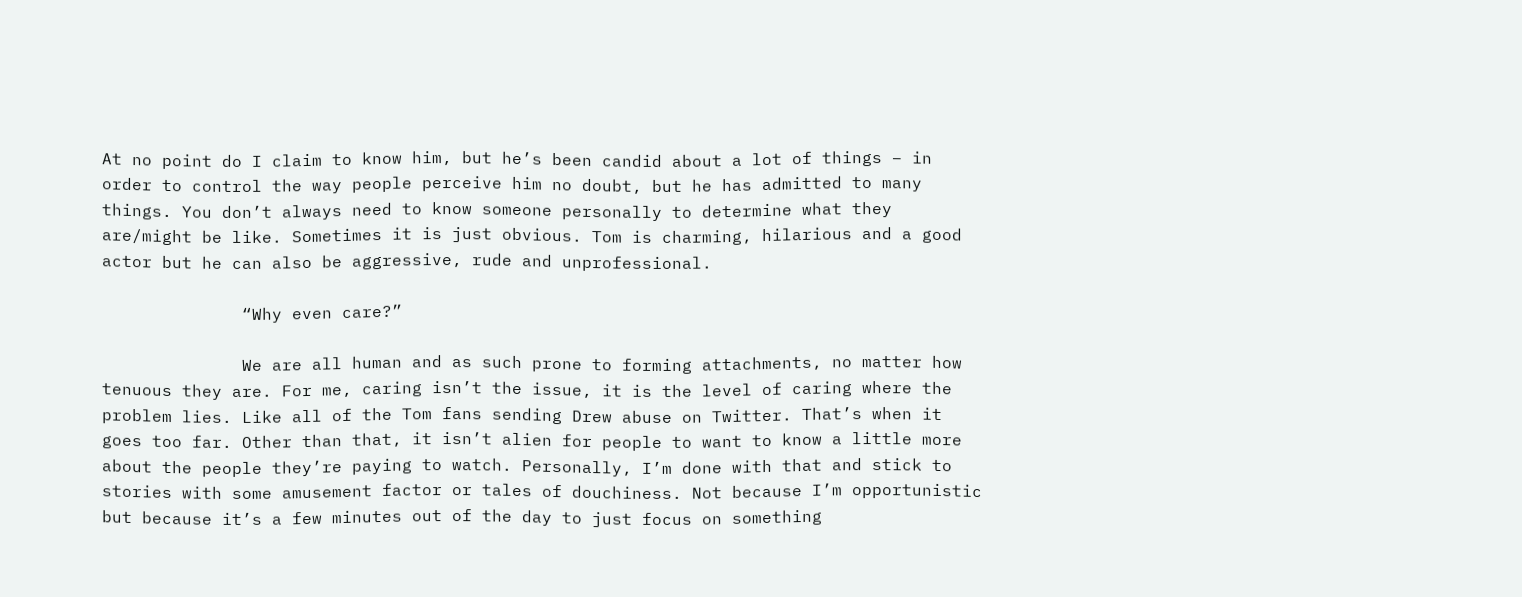At no point do I claim to know him, but he’s been candid about a lot of things – in order to control the way people perceive him no doubt, but he has admitted to many things. You don’t always need to know someone personally to determine what they are/might be like. Sometimes it is just obvious. Tom is charming, hilarious and a good actor but he can also be aggressive, rude and unprofessional.

              “Why even care?”

              We are all human and as such prone to forming attachments, no matter how tenuous they are. For me, caring isn’t the issue, it is the level of caring where the problem lies. Like all of the Tom fans sending Drew abuse on Twitter. That’s when it goes too far. Other than that, it isn’t alien for people to want to know a little more about the people they’re paying to watch. Personally, I’m done with that and stick to stories with some amusement factor or tales of douchiness. Not because I’m opportunistic but because it’s a few minutes out of the day to just focus on something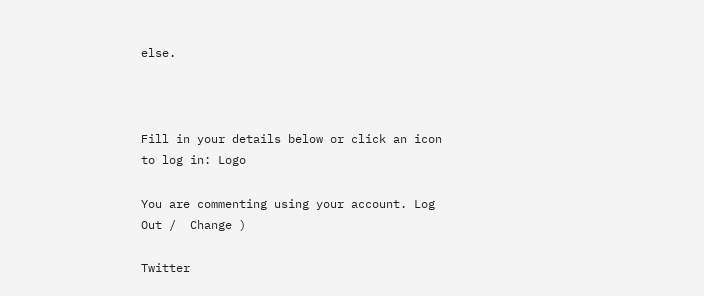else.



Fill in your details below or click an icon to log in: Logo

You are commenting using your account. Log Out /  Change )

Twitter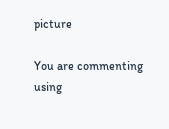picture

You are commenting using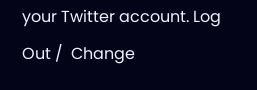your Twitter account. Log Out /  Change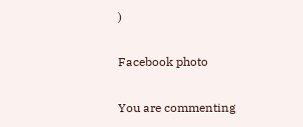)

Facebook photo

You are commenting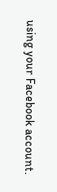using your Facebook account.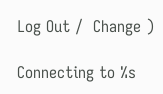Log Out /  Change )

Connecting to %s